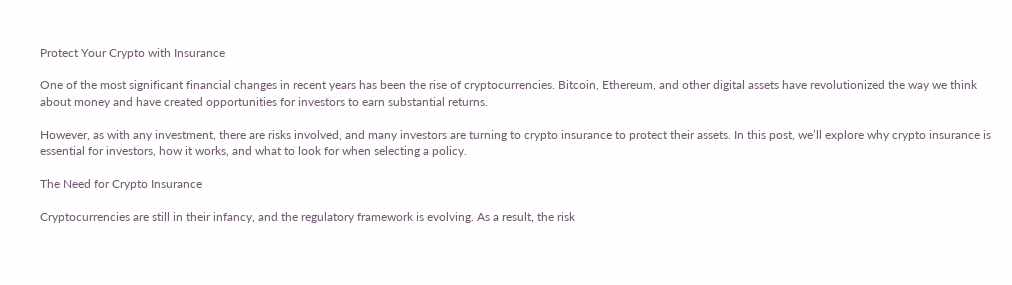Protect Your Crypto with Insurance

One of the most significant financial changes in recent years has been the rise of cryptocurrencies. Bitcoin, Ethereum, and other digital assets have revolutionized the way we think about money and have created opportunities for investors to earn substantial returns.

However, as with any investment, there are risks involved, and many investors are turning to crypto insurance to protect their assets. In this post, we’ll explore why crypto insurance is essential for investors, how it works, and what to look for when selecting a policy.

The Need for Crypto Insurance

Cryptocurrencies are still in their infancy, and the regulatory framework is evolving. As a result, the risk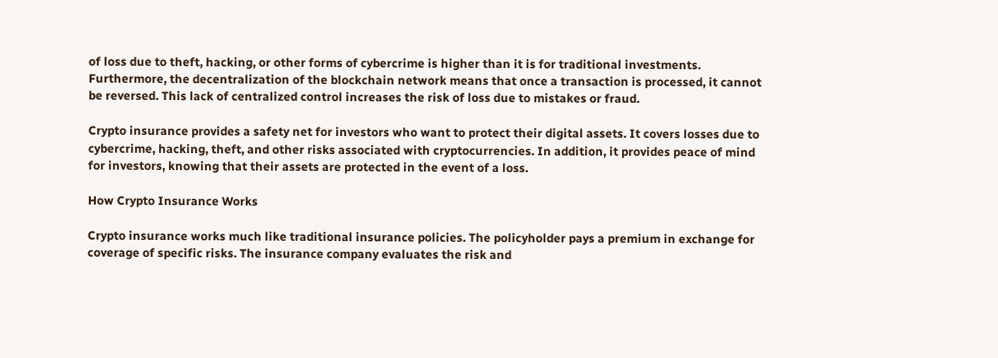of loss due to theft, hacking, or other forms of cybercrime is higher than it is for traditional investments. Furthermore, the decentralization of the blockchain network means that once a transaction is processed, it cannot be reversed. This lack of centralized control increases the risk of loss due to mistakes or fraud.

Crypto insurance provides a safety net for investors who want to protect their digital assets. It covers losses due to cybercrime, hacking, theft, and other risks associated with cryptocurrencies. In addition, it provides peace of mind for investors, knowing that their assets are protected in the event of a loss.

How Crypto Insurance Works

Crypto insurance works much like traditional insurance policies. The policyholder pays a premium in exchange for coverage of specific risks. The insurance company evaluates the risk and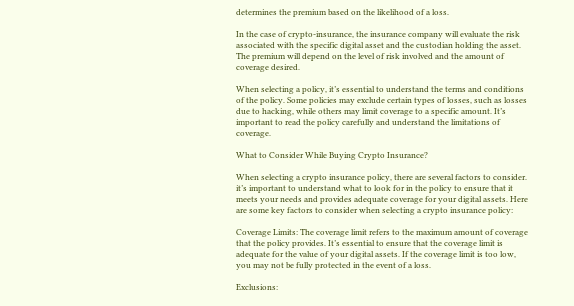determines the premium based on the likelihood of a loss.

In the case of crypto-insurance, the insurance company will evaluate the risk associated with the specific digital asset and the custodian holding the asset. The premium will depend on the level of risk involved and the amount of coverage desired.

When selecting a policy, it’s essential to understand the terms and conditions of the policy. Some policies may exclude certain types of losses, such as losses due to hacking, while others may limit coverage to a specific amount. It’s important to read the policy carefully and understand the limitations of coverage.

What to Consider While Buying Crypto Insurance?

When selecting a crypto insurance policy, there are several factors to consider. it’s important to understand what to look for in the policy to ensure that it meets your needs and provides adequate coverage for your digital assets. Here are some key factors to consider when selecting a crypto insurance policy:

Coverage Limits: The coverage limit refers to the maximum amount of coverage that the policy provides. It’s essential to ensure that the coverage limit is adequate for the value of your digital assets. If the coverage limit is too low, you may not be fully protected in the event of a loss.

Exclusions: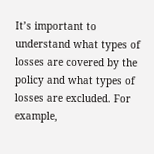It’s important to understand what types of losses are covered by the policy and what types of losses are excluded. For example,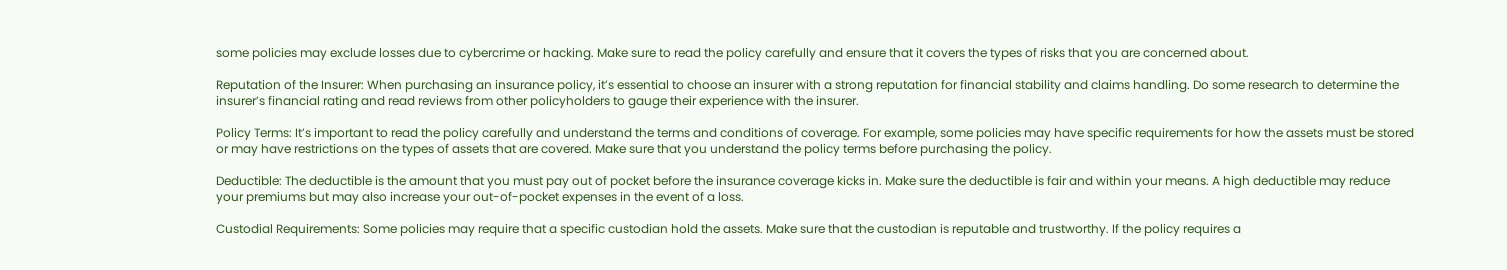some policies may exclude losses due to cybercrime or hacking. Make sure to read the policy carefully and ensure that it covers the types of risks that you are concerned about.

Reputation of the Insurer: When purchasing an insurance policy, it’s essential to choose an insurer with a strong reputation for financial stability and claims handling. Do some research to determine the insurer’s financial rating and read reviews from other policyholders to gauge their experience with the insurer.

Policy Terms: It’s important to read the policy carefully and understand the terms and conditions of coverage. For example, some policies may have specific requirements for how the assets must be stored or may have restrictions on the types of assets that are covered. Make sure that you understand the policy terms before purchasing the policy.

Deductible: The deductible is the amount that you must pay out of pocket before the insurance coverage kicks in. Make sure the deductible is fair and within your means. A high deductible may reduce your premiums but may also increase your out-of-pocket expenses in the event of a loss.

Custodial Requirements: Some policies may require that a specific custodian hold the assets. Make sure that the custodian is reputable and trustworthy. If the policy requires a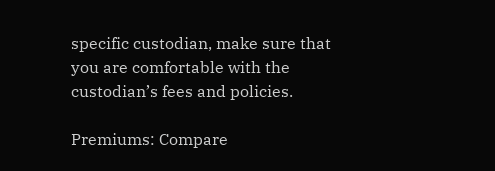specific custodian, make sure that you are comfortable with the custodian’s fees and policies.

Premiums: Compare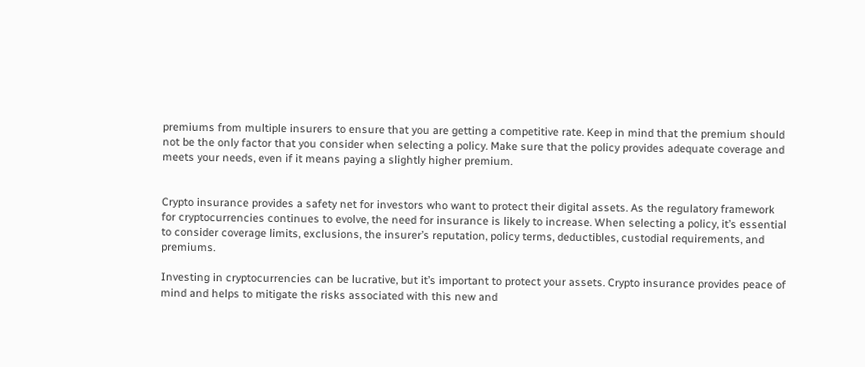premiums from multiple insurers to ensure that you are getting a competitive rate. Keep in mind that the premium should not be the only factor that you consider when selecting a policy. Make sure that the policy provides adequate coverage and meets your needs, even if it means paying a slightly higher premium.


Crypto insurance provides a safety net for investors who want to protect their digital assets. As the regulatory framework for cryptocurrencies continues to evolve, the need for insurance is likely to increase. When selecting a policy, it’s essential to consider coverage limits, exclusions, the insurer’s reputation, policy terms, deductibles, custodial requirements, and premiums.

Investing in cryptocurrencies can be lucrative, but it’s important to protect your assets. Crypto insurance provides peace of mind and helps to mitigate the risks associated with this new and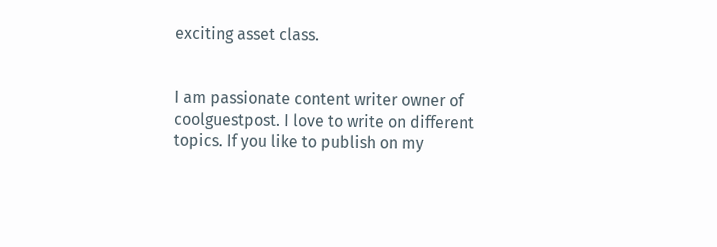exciting asset class.


I am passionate content writer owner of coolguestpost. I love to write on different topics. If you like to publish on my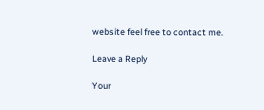website feel free to contact me.

Leave a Reply

Your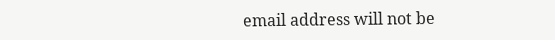email address will not be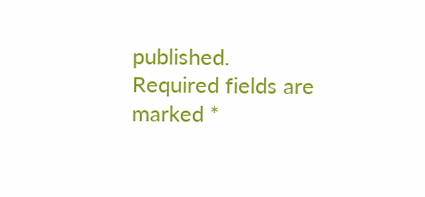published. Required fields are marked *